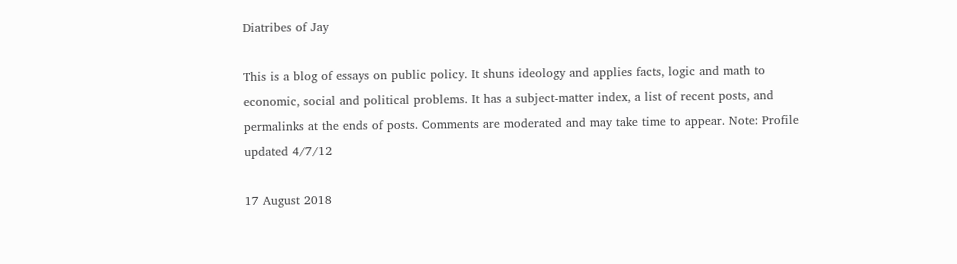Diatribes of Jay

This is a blog of essays on public policy. It shuns ideology and applies facts, logic and math to economic, social and political problems. It has a subject-matter index, a list of recent posts, and permalinks at the ends of posts. Comments are moderated and may take time to appear. Note: Profile updated 4/7/12

17 August 2018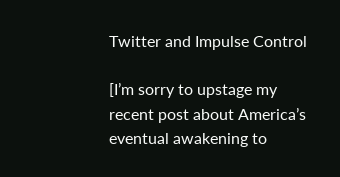Twitter and Impulse Control

[I’m sorry to upstage my recent post about America’s eventual awakening to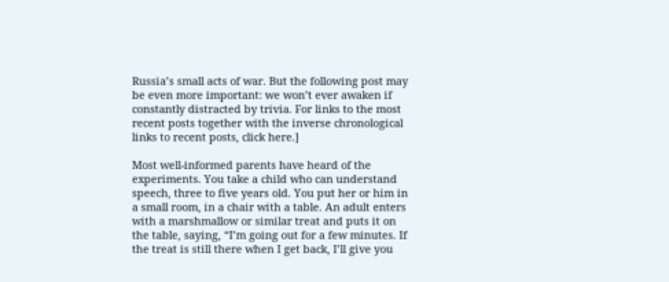Russia’s small acts of war. But the following post may be even more important: we won’t ever awaken if constantly distracted by trivia. For links to the most recent posts together with the inverse chronological links to recent posts, click here.]

Most well-informed parents have heard of the experiments. You take a child who can understand speech, three to five years old. You put her or him in a small room, in a chair with a table. An adult enters with a marshmallow or similar treat and puts it on the table, saying, “I’m going out for a few minutes. If the treat is still there when I get back, I’ll give you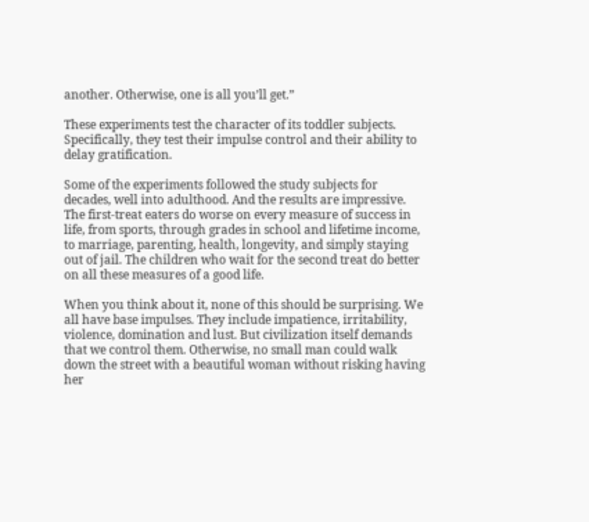another. Otherwise, one is all you’ll get.”

These experiments test the character of its toddler subjects. Specifically, they test their impulse control and their ability to delay gratification.

Some of the experiments followed the study subjects for decades, well into adulthood. And the results are impressive. The first-treat eaters do worse on every measure of success in life, from sports, through grades in school and lifetime income, to marriage, parenting, health, longevity, and simply staying out of jail. The children who wait for the second treat do better on all these measures of a good life.

When you think about it, none of this should be surprising. We all have base impulses. They include impatience, irritability, violence, domination and lust. But civilization itself demands that we control them. Otherwise, no small man could walk down the street with a beautiful woman without risking having her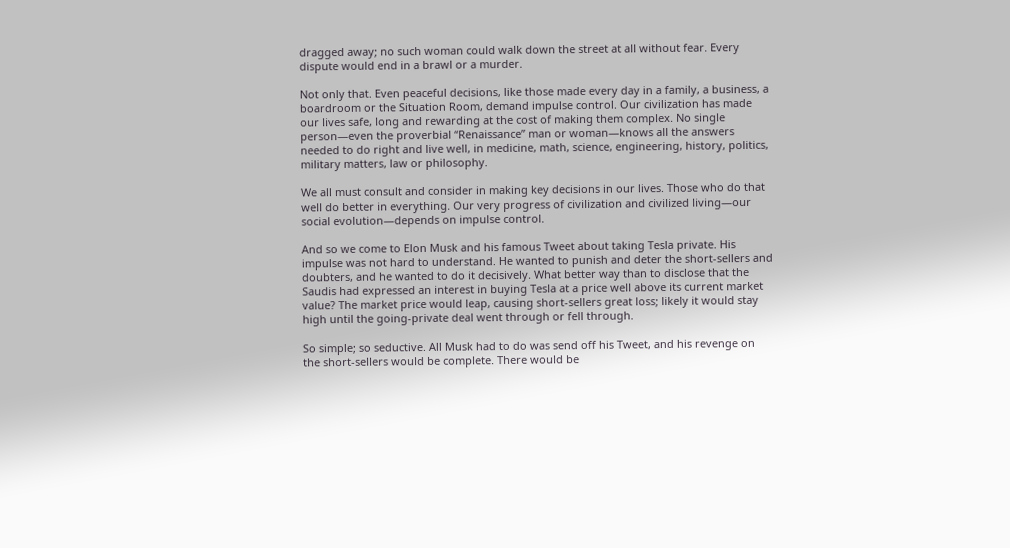dragged away; no such woman could walk down the street at all without fear. Every dispute would end in a brawl or a murder.

Not only that. Even peaceful decisions, like those made every day in a family, a business, a boardroom or the Situation Room, demand impulse control. Our civilization has made our lives safe, long and rewarding at the cost of making them complex. No single person—even the proverbial “Renaissance” man or woman—knows all the answers needed to do right and live well, in medicine, math, science, engineering, history, politics, military matters, law or philosophy.

We all must consult and consider in making key decisions in our lives. Those who do that well do better in everything. Our very progress of civilization and civilized living—our social evolution—depends on impulse control.

And so we come to Elon Musk and his famous Tweet about taking Tesla private. His impulse was not hard to understand. He wanted to punish and deter the short-sellers and doubters, and he wanted to do it decisively. What better way than to disclose that the Saudis had expressed an interest in buying Tesla at a price well above its current market value? The market price would leap, causing short-sellers great loss; likely it would stay high until the going-private deal went through or fell through.

So simple; so seductive. All Musk had to do was send off his Tweet, and his revenge on the short-sellers would be complete. There would be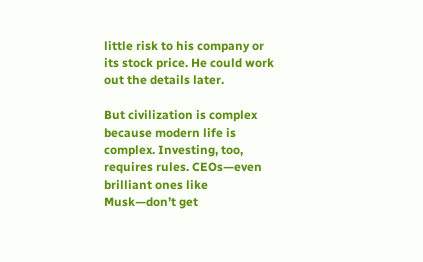little risk to his company or its stock price. He could work out the details later.

But civilization is complex because modern life is complex. Investing, too, requires rules. CEOs—even brilliant ones like Musk—don’t get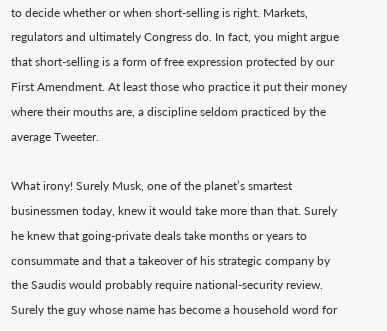to decide whether or when short-selling is right. Markets, regulators and ultimately Congress do. In fact, you might argue that short-selling is a form of free expression protected by our First Amendment. At least those who practice it put their money where their mouths are, a discipline seldom practiced by the average Tweeter.

What irony! Surely Musk, one of the planet’s smartest businessmen today, knew it would take more than that. Surely he knew that going-private deals take months or years to consummate and that a takeover of his strategic company by the Saudis would probably require national-security review. Surely the guy whose name has become a household word for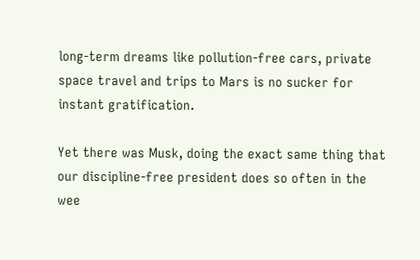long-term dreams like pollution-free cars, private space travel and trips to Mars is no sucker for instant gratification.

Yet there was Musk, doing the exact same thing that our discipline-free president does so often in the wee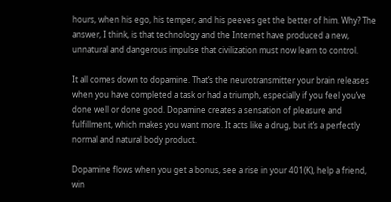hours, when his ego, his temper, and his peeves get the better of him. Why? The answer, I think, is that technology and the Internet have produced a new, unnatural and dangerous impulse that civilization must now learn to control.

It all comes down to dopamine. That’s the neurotransmitter your brain releases when you have completed a task or had a triumph, especially if you feel you’ve done well or done good. Dopamine creates a sensation of pleasure and fulfillment, which makes you want more. It acts like a drug, but it’s a perfectly normal and natural body product.

Dopamine flows when you get a bonus, see a rise in your 401(K), help a friend, win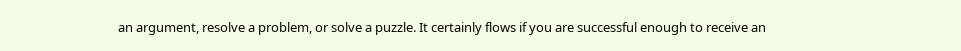an argument, resolve a problem, or solve a puzzle. It certainly flows if you are successful enough to receive an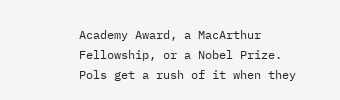Academy Award, a MacArthur Fellowship, or a Nobel Prize. Pols get a rush of it when they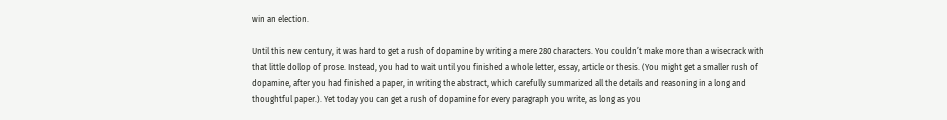win an election.

Until this new century, it was hard to get a rush of dopamine by writing a mere 280 characters. You couldn’t make more than a wisecrack with that little dollop of prose. Instead, you had to wait until you finished a whole letter, essay, article or thesis. (You might get a smaller rush of dopamine, after you had finished a paper, in writing the abstract, which carefully summarized all the details and reasoning in a long and thoughtful paper.). Yet today you can get a rush of dopamine for every paragraph you write, as long as you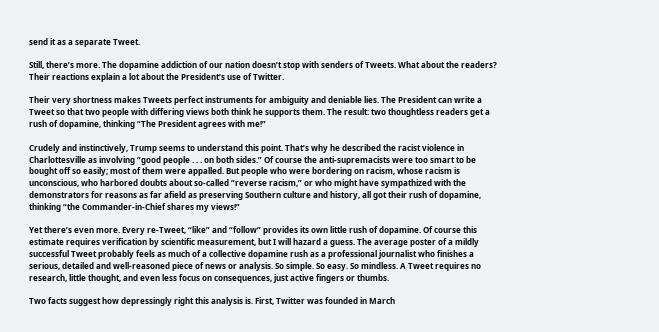send it as a separate Tweet.

Still, there’s more. The dopamine addiction of our nation doesn’t stop with senders of Tweets. What about the readers? Their reactions explain a lot about the President’s use of Twitter.

Their very shortness makes Tweets perfect instruments for ambiguity and deniable lies. The President can write a Tweet so that two people with differing views both think he supports them. The result: two thoughtless readers get a rush of dopamine, thinking “The President agrees with me!”

Crudely and instinctively, Trump seems to understand this point. That’s why he described the racist violence in Charlottesville as involving “good people . . . on both sides.” Of course the anti-supremacists were too smart to be bought off so easily; most of them were appalled. But people who were bordering on racism, whose racism is unconscious, who harbored doubts about so-called “reverse racism,” or who might have sympathized with the demonstrators for reasons as far afield as preserving Southern culture and history, all got their rush of dopamine, thinking “the Commander-in-Chief shares my views!”

Yet there’s even more. Every re-Tweet, “like” and “follow” provides its own little rush of dopamine. Of course this estimate requires verification by scientific measurement, but I will hazard a guess. The average poster of a mildly successful Tweet probably feels as much of a collective dopamine rush as a professional journalist who finishes a serious, detailed and well-reasoned piece of news or analysis. So simple. So easy. So mindless. A Tweet requires no research, little thought, and even less focus on consequences, just active fingers or thumbs.

Two facts suggest how depressingly right this analysis is. First, Twitter was founded in March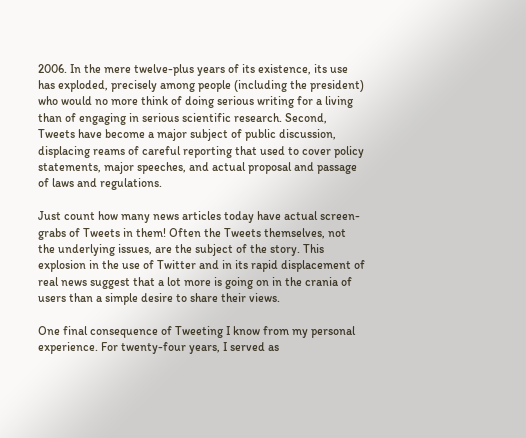2006. In the mere twelve-plus years of its existence, its use has exploded, precisely among people (including the president) who would no more think of doing serious writing for a living than of engaging in serious scientific research. Second, Tweets have become a major subject of public discussion, displacing reams of careful reporting that used to cover policy statements, major speeches, and actual proposal and passage of laws and regulations.

Just count how many news articles today have actual screen-grabs of Tweets in them! Often the Tweets themselves, not the underlying issues, are the subject of the story. This explosion in the use of Twitter and in its rapid displacement of real news suggest that a lot more is going on in the crania of users than a simple desire to share their views.

One final consequence of Tweeting I know from my personal experience. For twenty-four years, I served as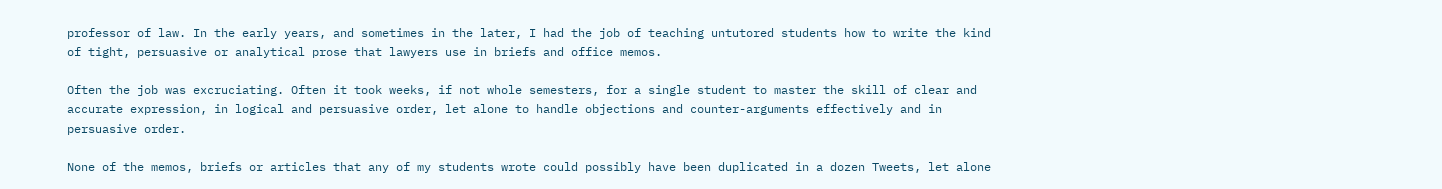professor of law. In the early years, and sometimes in the later, I had the job of teaching untutored students how to write the kind of tight, persuasive or analytical prose that lawyers use in briefs and office memos.

Often the job was excruciating. Often it took weeks, if not whole semesters, for a single student to master the skill of clear and accurate expression, in logical and persuasive order, let alone to handle objections and counter-arguments effectively and in persuasive order.

None of the memos, briefs or articles that any of my students wrote could possibly have been duplicated in a dozen Tweets, let alone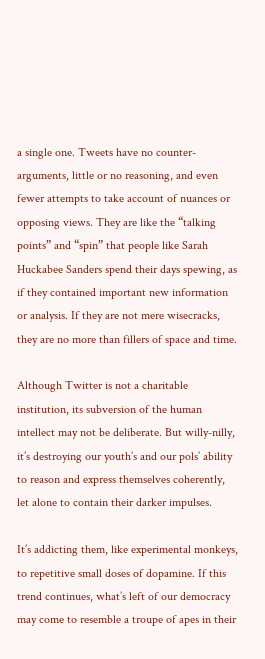a single one. Tweets have no counter-arguments, little or no reasoning, and even fewer attempts to take account of nuances or opposing views. They are like the “talking points” and “spin” that people like Sarah Huckabee Sanders spend their days spewing, as if they contained important new information or analysis. If they are not mere wisecracks, they are no more than fillers of space and time.

Although Twitter is not a charitable institution, its subversion of the human intellect may not be deliberate. But willy-nilly, it’s destroying our youth’s and our pols’ ability to reason and express themselves coherently, let alone to contain their darker impulses.

It’s addicting them, like experimental monkeys, to repetitive small doses of dopamine. If this trend continues, what’s left of our democracy may come to resemble a troupe of apes in their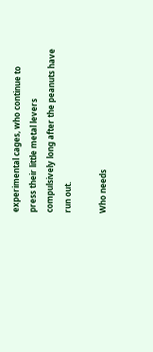experimental cages, who continue to press their little metal levers compulsively long after the peanuts have run out.

Who needs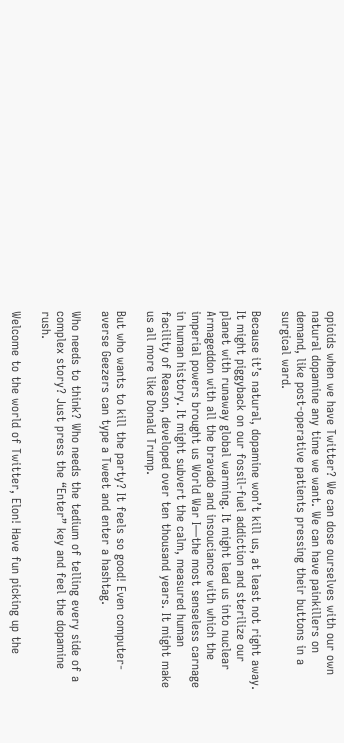opioids when we have Twitter? We can dose ourselves with our own natural dopamine any time we want. We can have painkillers on demand, like post-operative patients pressing their buttons in a surgical ward.

Because it’s natural, dopamine won’t kill us, at least not right away. It might piggyback on our fossil-fuel addiction and sterilize our planet with runaway global warming. It might lead us into nuclear Armageddon with all the bravado and insouciance with which the imperial powers brought us World War I—the most senseless carnage in human history. It might subvert the calm, measured human facility of Reason, developed over ten thousand years. It might make us all more like Donald Trump.

But who wants to kill the party? It feels so good! Even computer-averse Geezers can type a Tweet and enter a hashtag.

Who needs to think? Who needs the tedium of telling every side of a complex story? Just press the “Enter” key and feel the dopamine rush.

Welcome to the world of Twitter, Elon! Have fun picking up the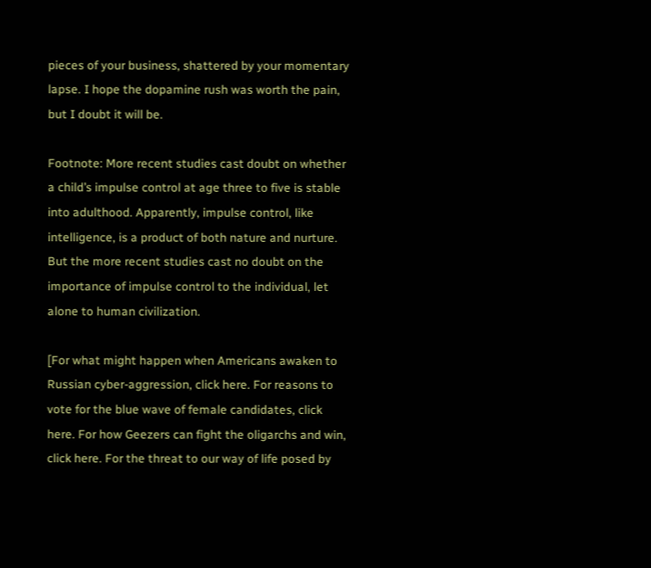pieces of your business, shattered by your momentary lapse. I hope the dopamine rush was worth the pain, but I doubt it will be.

Footnote: More recent studies cast doubt on whether a child’s impulse control at age three to five is stable into adulthood. Apparently, impulse control, like intelligence, is a product of both nature and nurture. But the more recent studies cast no doubt on the importance of impulse control to the individual, let alone to human civilization.

[For what might happen when Americans awaken to Russian cyber-aggression, click here. For reasons to vote for the blue wave of female candidates, click here. For how Geezers can fight the oligarchs and win, click here. For the threat to our way of life posed by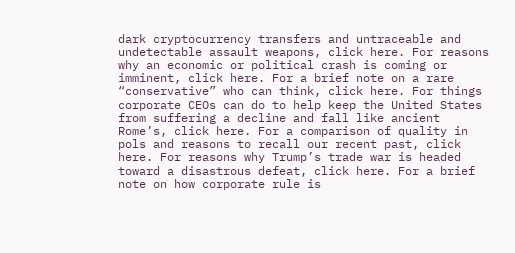dark cryptocurrency transfers and untraceable and undetectable assault weapons, click here. For reasons why an economic or political crash is coming or imminent, click here. For a brief note on a rare “conservative” who can think, click here. For things corporate CEOs can do to help keep the United States from suffering a decline and fall like ancient Rome’s, click here. For a comparison of quality in pols and reasons to recall our recent past, click here. For reasons why Trump’s trade war is headed toward a disastrous defeat, click here. For a brief note on how corporate rule is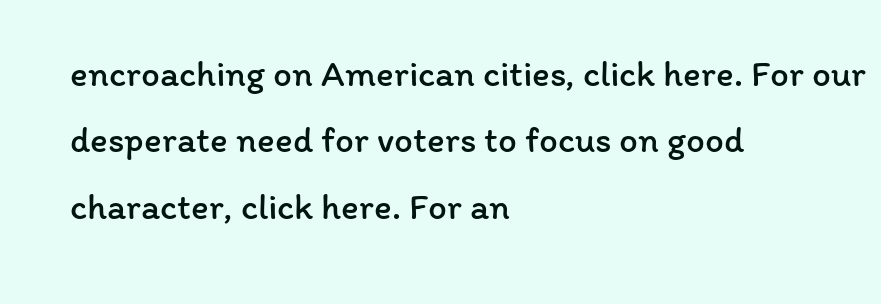encroaching on American cities, click here. For our desperate need for voters to focus on good character, click here. For an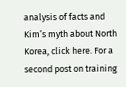analysis of facts and Kim’s myth about North Korea, click here. For a second post on training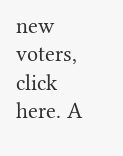new voters, click here. A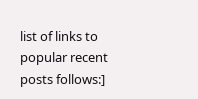list of links to popular recent posts follows:]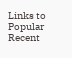Links to Popular Recent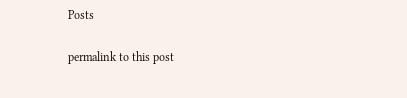Posts

permalink to this post